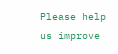Please help us improve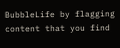BubbleLife by flagging content that you find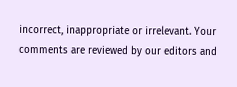incorrect, inappropriate or irrelevant. Your comments are reviewed by our editors and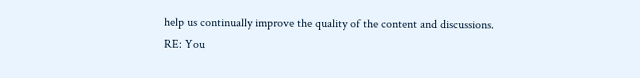help us continually improve the quality of the content and discussions.
RE: You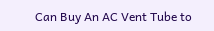Can Buy An AC Vent Tube to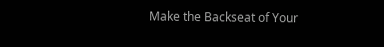Make the Backseat of Your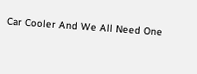Car Cooler And We All Need One